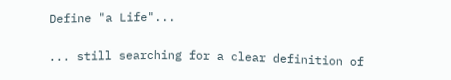Define "a Life"...

... still searching for a clear definition of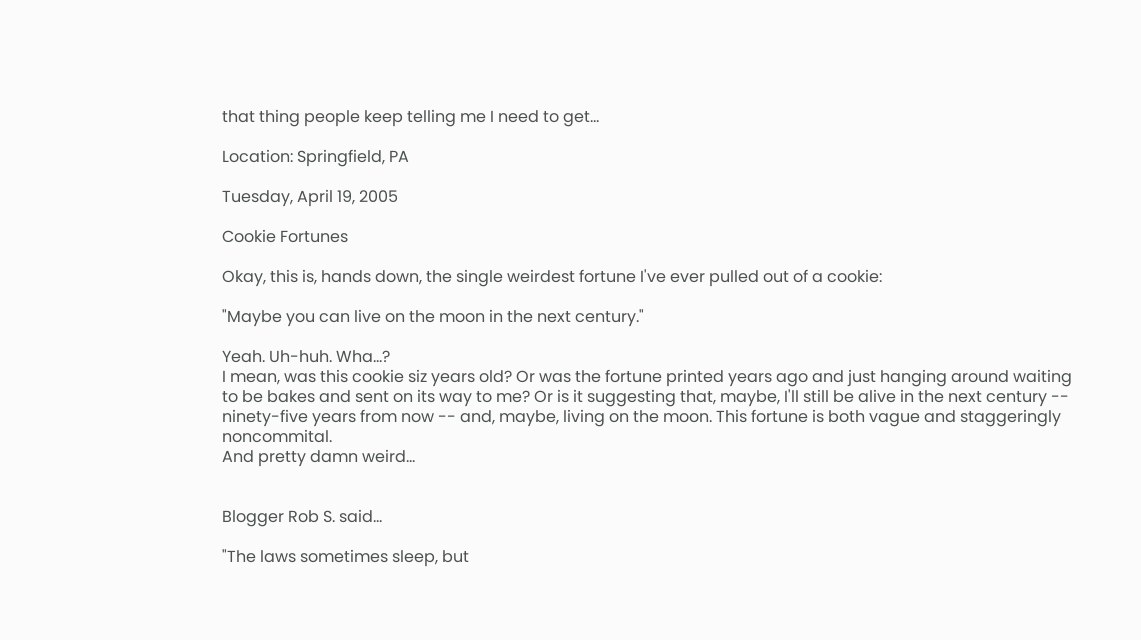that thing people keep telling me I need to get...

Location: Springfield, PA

Tuesday, April 19, 2005

Cookie Fortunes

Okay, this is, hands down, the single weirdest fortune I've ever pulled out of a cookie:

"Maybe you can live on the moon in the next century."

Yeah. Uh-huh. Wha...?
I mean, was this cookie siz years old? Or was the fortune printed years ago and just hanging around waiting to be bakes and sent on its way to me? Or is it suggesting that, maybe, I'll still be alive in the next century -- ninety-five years from now -- and, maybe, living on the moon. This fortune is both vague and staggeringly noncommital.
And pretty damn weird...


Blogger Rob S. said...

"The laws sometimes sleep, but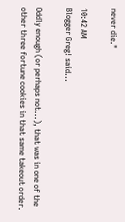never die."

10:42 AM
Blogger Greg! said...

Oddly enough (or perhaps not...), that was in one of the other three fortune cookies in that same takeout order.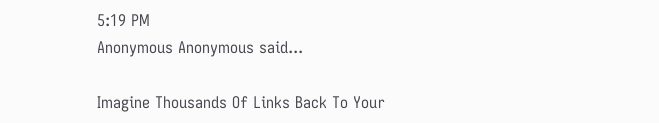5:19 PM
Anonymous Anonymous said...

Imagine Thousands Of Links Back To Your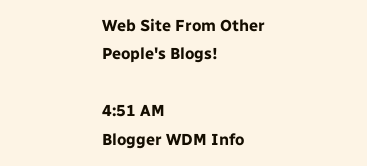Web Site From Other People's Blogs!

4:51 AM
Blogger WDM Info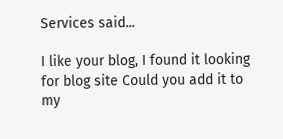Services said...

I like your blog, I found it looking for blog site Could you add it to my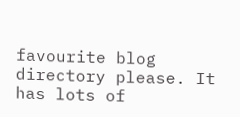favourite blog directory please. It has lots of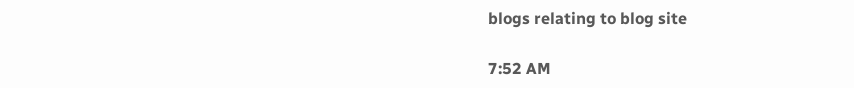blogs relating to blog site

7:52 AM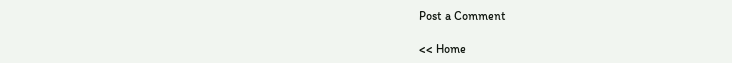Post a Comment

<< Home